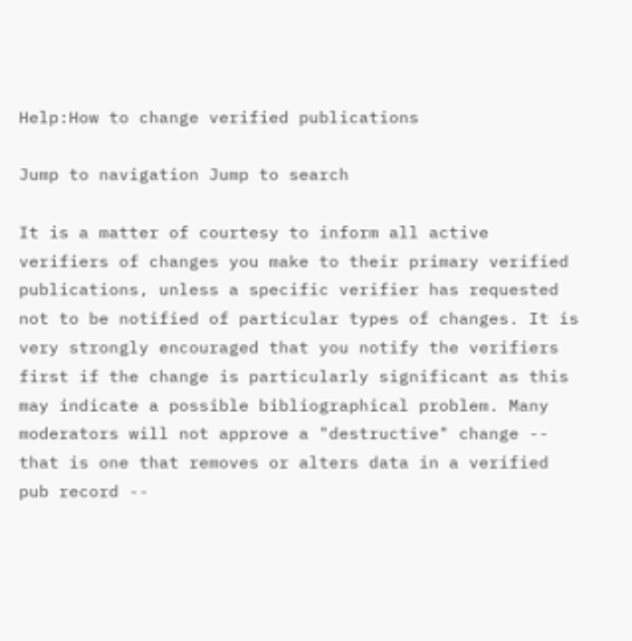Help:How to change verified publications

Jump to navigation Jump to search

It is a matter of courtesy to inform all active verifiers of changes you make to their primary verified publications, unless a specific verifier has requested not to be notified of particular types of changes. It is very strongly encouraged that you notify the verifiers first if the change is particularly significant as this may indicate a possible bibliographical problem. Many moderators will not approve a "destructive" change -- that is one that removes or alters data in a verified pub record --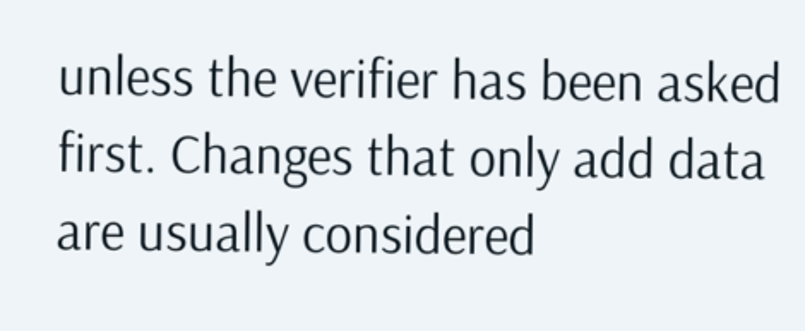unless the verifier has been asked first. Changes that only add data are usually considered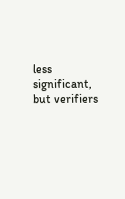less significant, but verifiers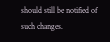should still be notified of such changes.